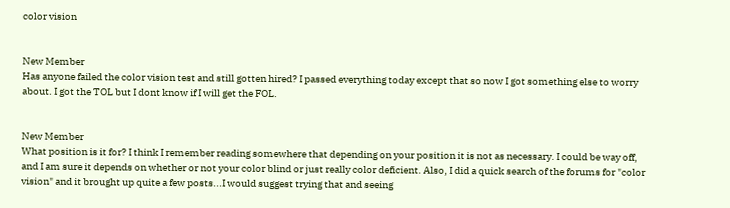color vision


New Member
Has anyone failed the color vision test and still gotten hired? I passed everything today except that so now I got something else to worry about. I got the TOL but I dont know if I will get the FOL.


New Member
What position is it for? I think I remember reading somewhere that depending on your position it is not as necessary. I could be way off, and I am sure it depends on whether or not your color blind or just really color deficient. Also, I did a quick search of the forums for "color vision" and it brought up quite a few posts...I would suggest trying that and seeing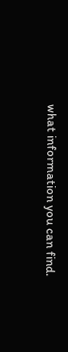what information you can find.